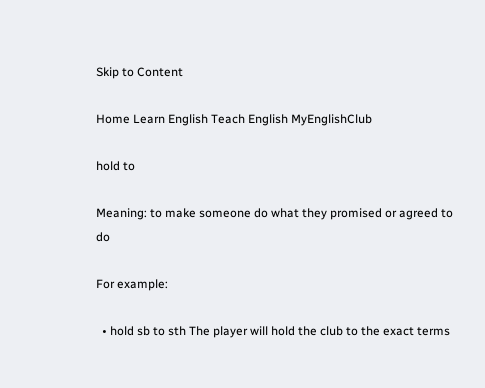Skip to Content

Home Learn English Teach English MyEnglishClub

hold to

Meaning: to make someone do what they promised or agreed to do

For example:

  • hold sb to sth The player will hold the club to the exact terms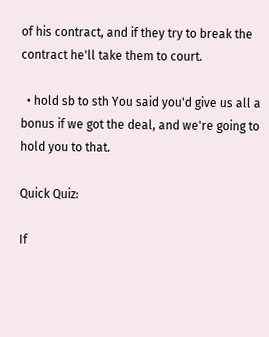of his contract, and if they try to break the contract he'll take them to court.

  • hold sb to sth You said you'd give us all a bonus if we got the deal, and we're going to hold you to that.

Quick Quiz:

If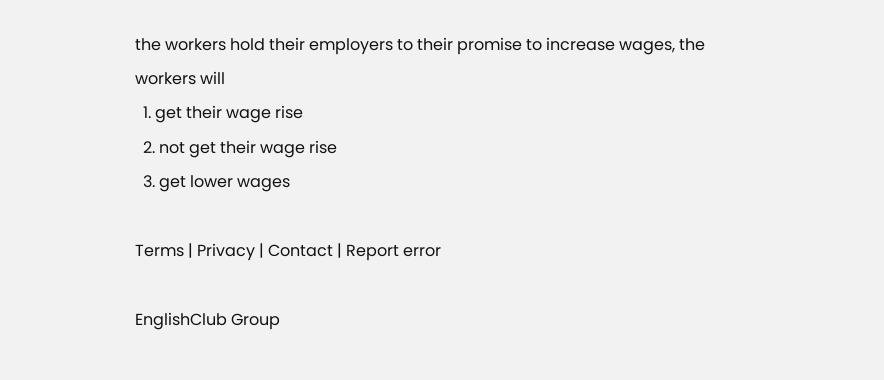the workers hold their employers to their promise to increase wages, the workers will
  1. get their wage rise
  2. not get their wage rise
  3. get lower wages

Terms | Privacy | Contact | Report error

EnglishClub Group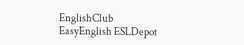EnglishClub EasyEnglish ESLDepot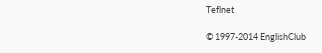Teflnet

© 1997-2014 EnglishClub